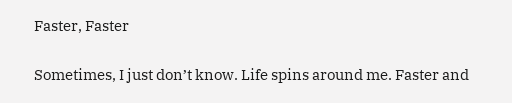Faster, Faster

Sometimes, I just don’t know. Life spins around me. Faster and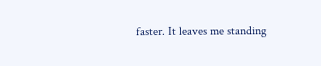faster. It leaves me standing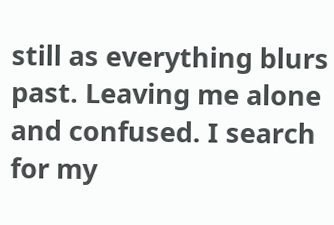still as everything blurs past. Leaving me alone and confused. I search for my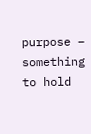purpose – something to hold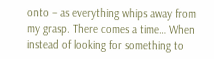onto – as everything whips away from my grasp. There comes a time… When instead of looking for something to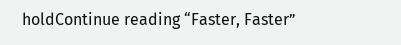holdContinue reading “Faster, Faster”